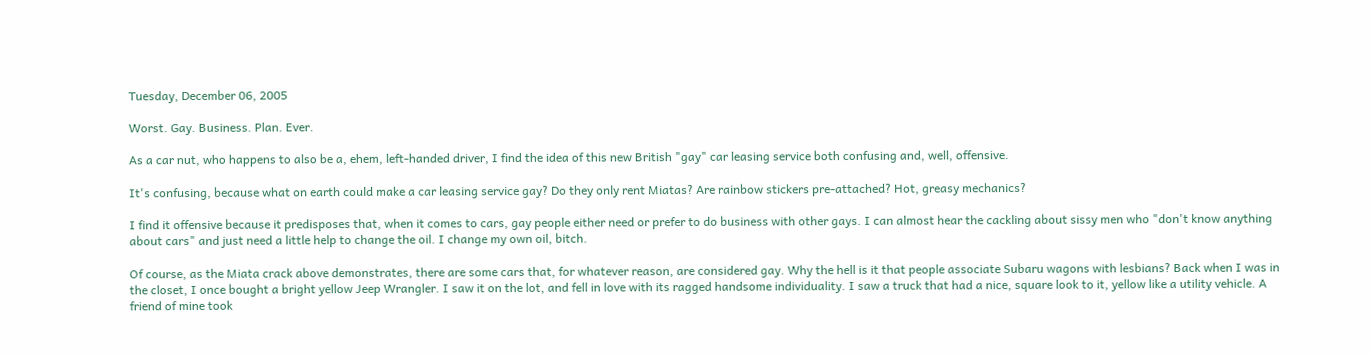Tuesday, December 06, 2005

Worst. Gay. Business. Plan. Ever.

As a car nut, who happens to also be a, ehem, left-handed driver, I find the idea of this new British "gay" car leasing service both confusing and, well, offensive.

It's confusing, because what on earth could make a car leasing service gay? Do they only rent Miatas? Are rainbow stickers pre-attached? Hot, greasy mechanics?

I find it offensive because it predisposes that, when it comes to cars, gay people either need or prefer to do business with other gays. I can almost hear the cackling about sissy men who "don't know anything about cars" and just need a little help to change the oil. I change my own oil, bitch.

Of course, as the Miata crack above demonstrates, there are some cars that, for whatever reason, are considered gay. Why the hell is it that people associate Subaru wagons with lesbians? Back when I was in the closet, I once bought a bright yellow Jeep Wrangler. I saw it on the lot, and fell in love with its ragged handsome individuality. I saw a truck that had a nice, square look to it, yellow like a utility vehicle. A friend of mine took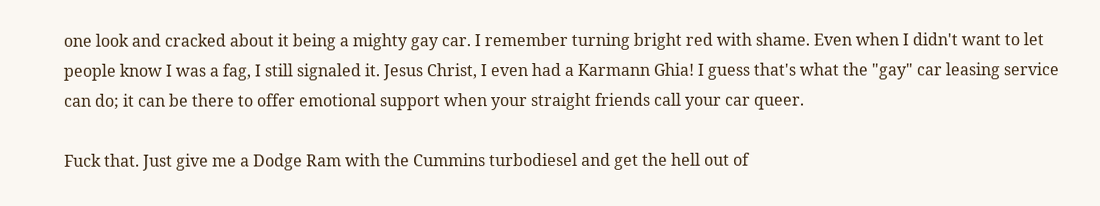one look and cracked about it being a mighty gay car. I remember turning bright red with shame. Even when I didn't want to let people know I was a fag, I still signaled it. Jesus Christ, I even had a Karmann Ghia! I guess that's what the "gay" car leasing service can do; it can be there to offer emotional support when your straight friends call your car queer.

Fuck that. Just give me a Dodge Ram with the Cummins turbodiesel and get the hell out of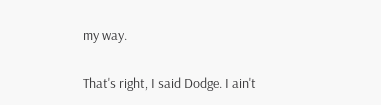my way.

That's right, I said Dodge. I ain't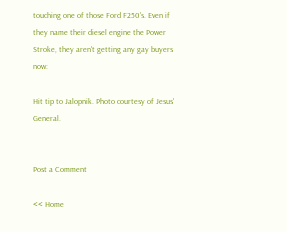touching one of those Ford F250's. Even if they name their diesel engine the Power Stroke, they aren't getting any gay buyers now:

Hit tip to Jalopnik. Photo courtesy of Jesus' General.


Post a Comment

<< Home